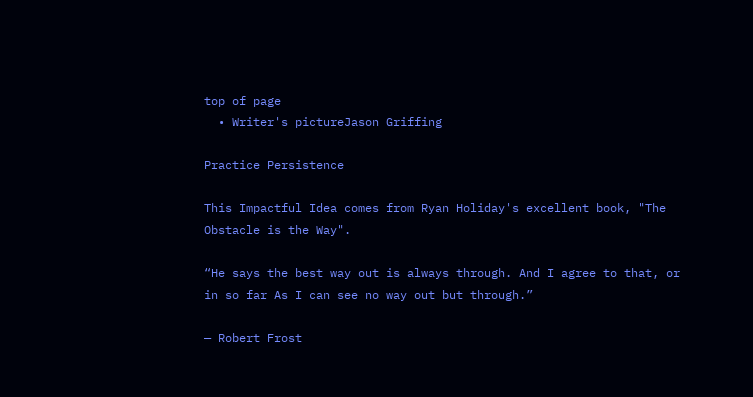top of page
  • Writer's pictureJason Griffing

Practice Persistence

This Impactful Idea comes from Ryan Holiday's excellent book, "The Obstacle is the Way".

“He says the best way out is always through. And I agree to that, or in so far As I can see no way out but through.”

— Robert Frost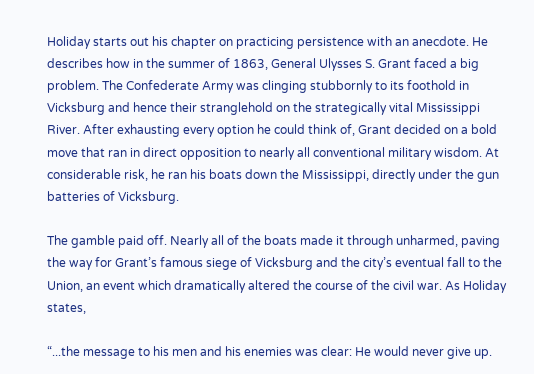Holiday starts out his chapter on practicing persistence with an anecdote. He describes how in the summer of 1863, General Ulysses S. Grant faced a big problem. The Confederate Army was clinging stubbornly to its foothold in Vicksburg and hence their stranglehold on the strategically vital Mississippi River. After exhausting every option he could think of, Grant decided on a bold move that ran in direct opposition to nearly all conventional military wisdom. At considerable risk, he ran his boats down the Mississippi, directly under the gun batteries of Vicksburg.

The gamble paid off. Nearly all of the boats made it through unharmed, paving the way for Grant’s famous siege of Vicksburg and the city’s eventual fall to the Union, an event which dramatically altered the course of the civil war. As Holiday states,

“...the message to his men and his enemies was clear: He would never give up.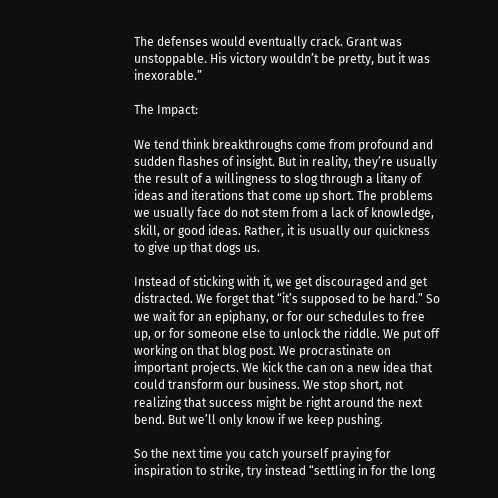The defenses would eventually crack. Grant was unstoppable. His victory wouldn’t be pretty, but it was inexorable.”

The Impact:

We tend think breakthroughs come from profound and sudden flashes of insight. But in reality, they’re usually the result of a willingness to slog through a litany of ideas and iterations that come up short. The problems we usually face do not stem from a lack of knowledge, skill, or good ideas. Rather, it is usually our quickness to give up that dogs us.

Instead of sticking with it, we get discouraged and get distracted. We forget that “it’s supposed to be hard.” So we wait for an epiphany, or for our schedules to free up, or for someone else to unlock the riddle. We put off working on that blog post. We procrastinate on important projects. We kick the can on a new idea that could transform our business. We stop short, not realizing that success might be right around the next bend. But we’ll only know if we keep pushing.

So the next time you catch yourself praying for inspiration to strike, try instead “settling in for the long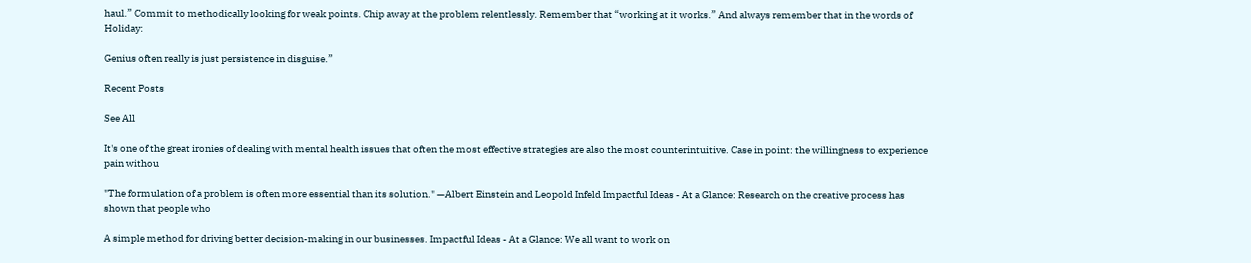haul.” Commit to methodically looking for weak points. Chip away at the problem relentlessly. Remember that “working at it works.” And always remember that in the words of Holiday:

Genius often really is just persistence in disguise.”

Recent Posts

See All

It's one of the great ironies of dealing with mental health issues that often the most effective strategies are also the most counterintuitive. Case in point: the willingness to experience pain withou

"The formulation of a problem is often more essential than its solution." —Albert Einstein and Leopold Infeld Impactful Ideas - At a Glance: Research on the creative process has shown that people who

A simple method for driving better decision-making in our businesses. Impactful Ideas - At a Glance: We all want to work on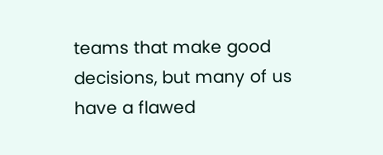teams that make good decisions, but many of us have a flawed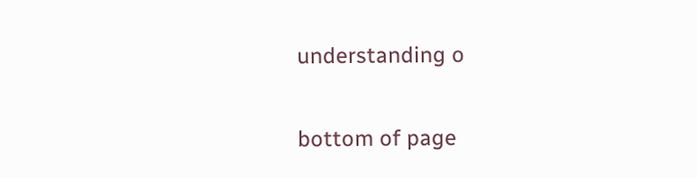understanding o

bottom of page